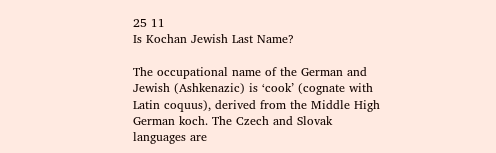25 11
Is Kochan Jewish Last Name?

The occupational name of the German and Jewish (Ashkenazic) is ‘cook’ (cognate with Latin coquus), derived from the Middle High German koch. The Czech and Slovak languages are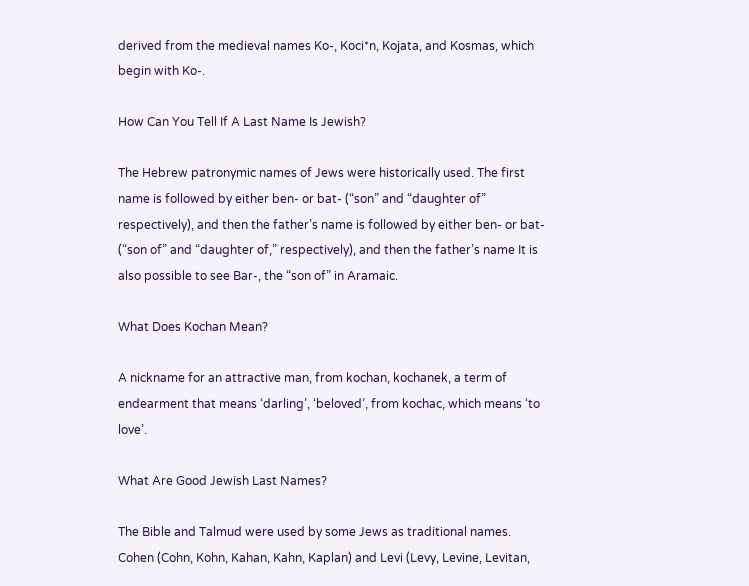derived from the medieval names Ko-, Koci*n, Kojata, and Kosmas, which begin with Ko-.

How Can You Tell If A Last Name Is Jewish?

The Hebrew patronymic names of Jews were historically used. The first name is followed by either ben- or bat- (“son” and “daughter of” respectively), and then the father’s name is followed by either ben- or bat- (“son of” and “daughter of,” respectively), and then the father’s name It is also possible to see Bar-, the “son of” in Aramaic.

What Does Kochan Mean?

A nickname for an attractive man, from kochan, kochanek, a term of endearment that means ‘darling’, ‘beloved’, from kochac, which means ‘to love’.

What Are Good Jewish Last Names?

The Bible and Talmud were used by some Jews as traditional names. Cohen (Cohn, Kohn, Kahan, Kahn, Kaplan) and Levi (Levy, Levine, Levitan,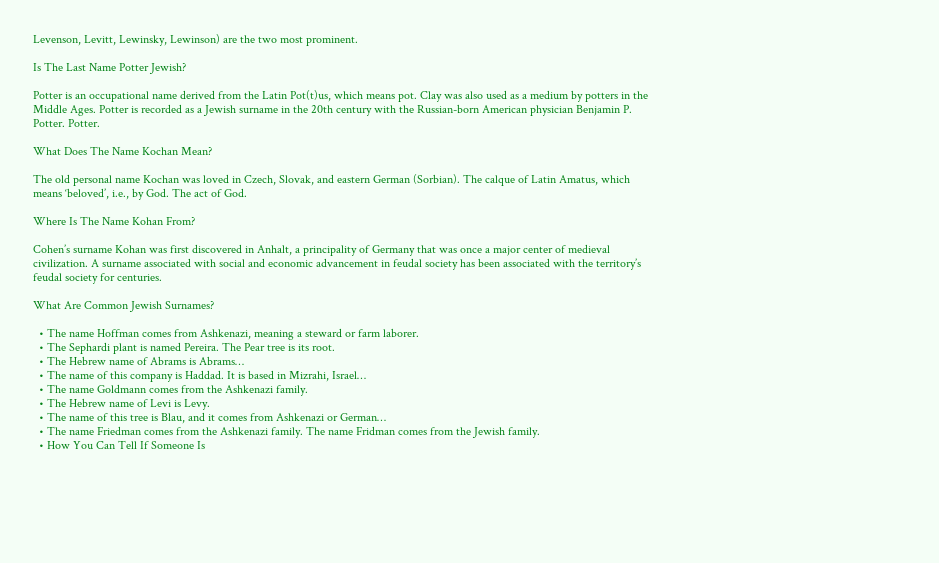Levenson, Levitt, Lewinsky, Lewinson) are the two most prominent.

Is The Last Name Potter Jewish?

Potter is an occupational name derived from the Latin Pot(t)us, which means pot. Clay was also used as a medium by potters in the Middle Ages. Potter is recorded as a Jewish surname in the 20th century with the Russian-born American physician Benjamin P. Potter. Potter.

What Does The Name Kochan Mean?

The old personal name Kochan was loved in Czech, Slovak, and eastern German (Sorbian). The calque of Latin Amatus, which means ‘beloved’, i.e., by God. The act of God.

Where Is The Name Kohan From?

Cohen’s surname Kohan was first discovered in Anhalt, a principality of Germany that was once a major center of medieval civilization. A surname associated with social and economic advancement in feudal society has been associated with the territory’s feudal society for centuries.

What Are Common Jewish Surnames?

  • The name Hoffman comes from Ashkenazi, meaning a steward or farm laborer.
  • The Sephardi plant is named Pereira. The Pear tree is its root.
  • The Hebrew name of Abrams is Abrams…
  • The name of this company is Haddad. It is based in Mizrahi, Israel…
  • The name Goldmann comes from the Ashkenazi family.
  • The Hebrew name of Levi is Levy.
  • The name of this tree is Blau, and it comes from Ashkenazi or German…
  • The name Friedman comes from the Ashkenazi family. The name Fridman comes from the Jewish family.
  • How You Can Tell If Someone Is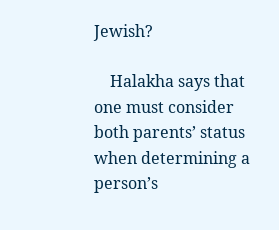Jewish?

    Halakha says that one must consider both parents’ status when determining a person’s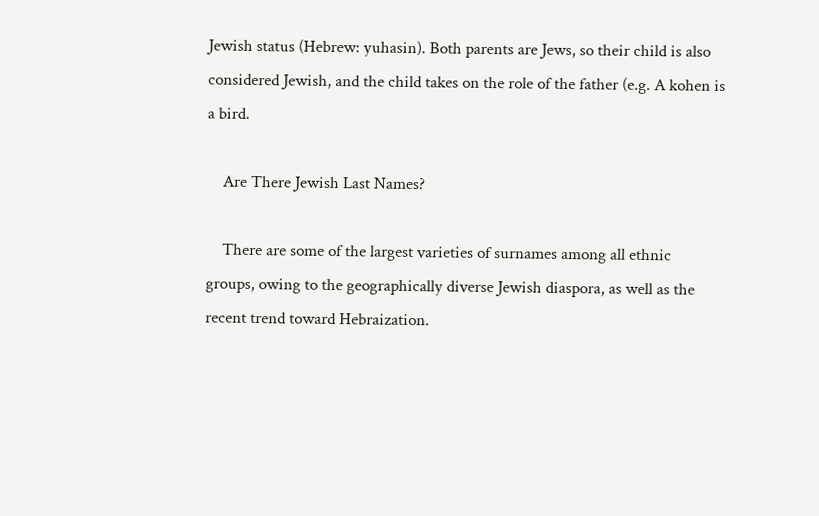Jewish status (Hebrew: yuhasin). Both parents are Jews, so their child is also considered Jewish, and the child takes on the role of the father (e.g. A kohen is a bird.

    Are There Jewish Last Names?

    There are some of the largest varieties of surnames among all ethnic groups, owing to the geographically diverse Jewish diaspora, as well as the recent trend toward Hebraization.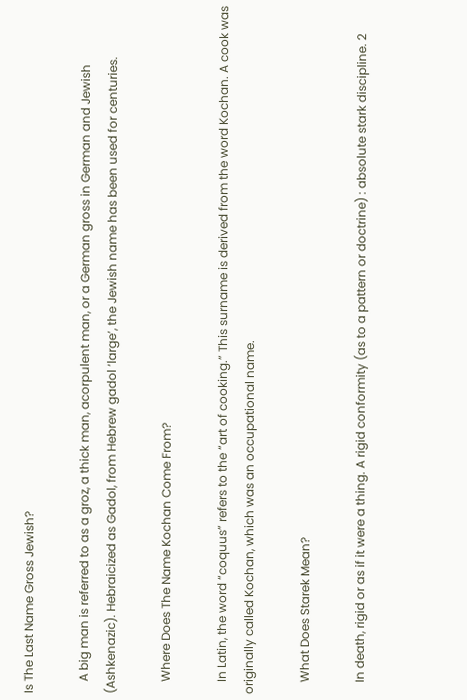Is The Last Name Gross Jewish?

    A big man is referred to as a groz, a thick man, acorpulent man, or a German gross in German and Jewish (Ashkenazic). Hebraicized as Gadol, from Hebrew gadol ‘large’, the Jewish name has been used for centuries.

    Where Does The Name Kochan Come From?

    In Latin, the word “coquus” refers to the “art of cooking.” This surname is derived from the word Kochan. A cook was originally called Kochan, which was an occupational name.

    What Does Starek Mean?

    In death, rigid or as if it were a thing. A rigid conformity (as to a pattern or doctrine) : absolute stark discipline. 2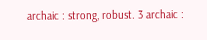archaic : strong, robust. 3 archaic :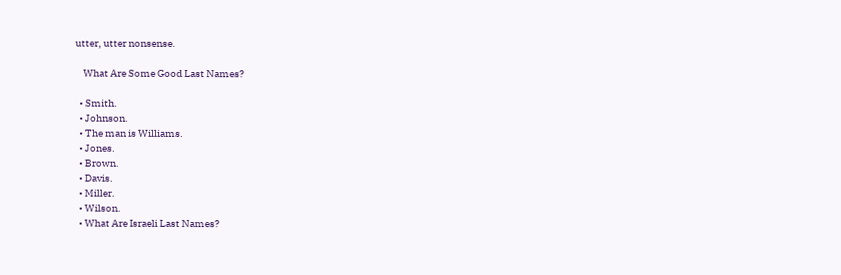utter, utter nonsense.

    What Are Some Good Last Names?

  • Smith.
  • Johnson.
  • The man is Williams.
  • Jones.
  • Brown.
  • Davis.
  • Miller.
  • Wilson.
  • What Are Israeli Last Names?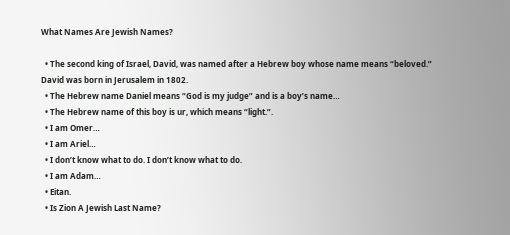What Names Are Jewish Names?

  • The second king of Israel, David, was named after a Hebrew boy whose name means “beloved.” David was born in Jerusalem in 1802.
  • The Hebrew name Daniel means “God is my judge” and is a boy’s name…
  • The Hebrew name of this boy is ur, which means “light.”.
  • I am Omer…
  • I am Ariel…
  • I don’t know what to do. I don’t know what to do.
  • I am Adam…
  • Eitan.
  • Is Zion A Jewish Last Name?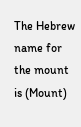The Hebrew name for the mount is (Mount)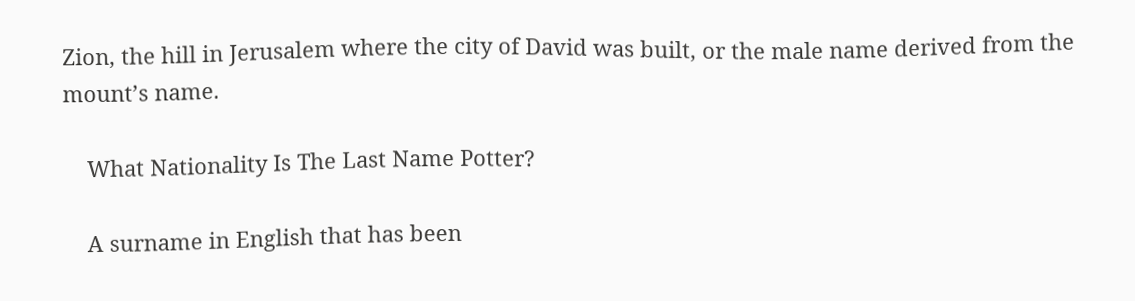Zion, the hill in Jerusalem where the city of David was built, or the male name derived from the mount’s name.

    What Nationality Is The Last Name Potter?

    A surname in English that has been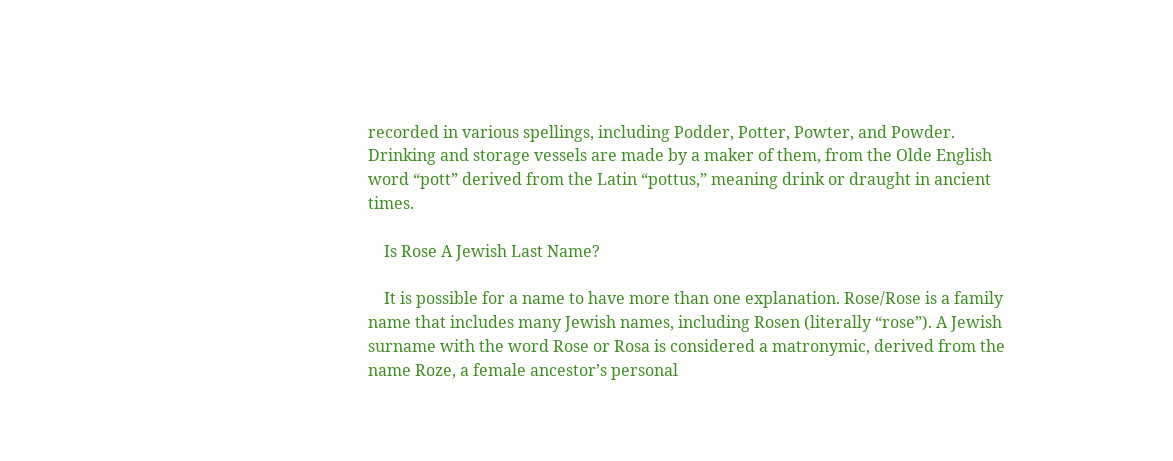recorded in various spellings, including Podder, Potter, Powter, and Powder. Drinking and storage vessels are made by a maker of them, from the Olde English word “pott” derived from the Latin “pottus,” meaning drink or draught in ancient times.

    Is Rose A Jewish Last Name?

    It is possible for a name to have more than one explanation. Rose/Rose is a family name that includes many Jewish names, including Rosen (literally “rose”). A Jewish surname with the word Rose or Rosa is considered a matronymic, derived from the name Roze, a female ancestor’s personal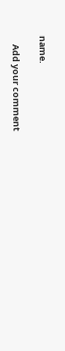name.

    Add your comment